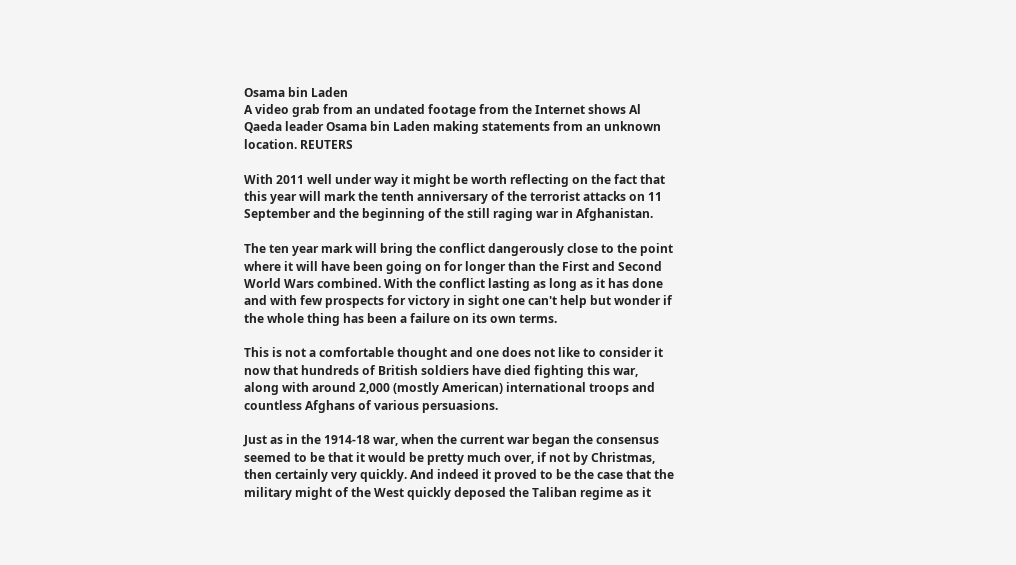Osama bin Laden
A video grab from an undated footage from the Internet shows Al Qaeda leader Osama bin Laden making statements from an unknown location. REUTERS

With 2011 well under way it might be worth reflecting on the fact that this year will mark the tenth anniversary of the terrorist attacks on 11 September and the beginning of the still raging war in Afghanistan.

The ten year mark will bring the conflict dangerously close to the point where it will have been going on for longer than the First and Second World Wars combined. With the conflict lasting as long as it has done and with few prospects for victory in sight one can't help but wonder if the whole thing has been a failure on its own terms.

This is not a comfortable thought and one does not like to consider it now that hundreds of British soldiers have died fighting this war, along with around 2,000 (mostly American) international troops and countless Afghans of various persuasions.

Just as in the 1914-18 war, when the current war began the consensus seemed to be that it would be pretty much over, if not by Christmas, then certainly very quickly. And indeed it proved to be the case that the military might of the West quickly deposed the Taliban regime as it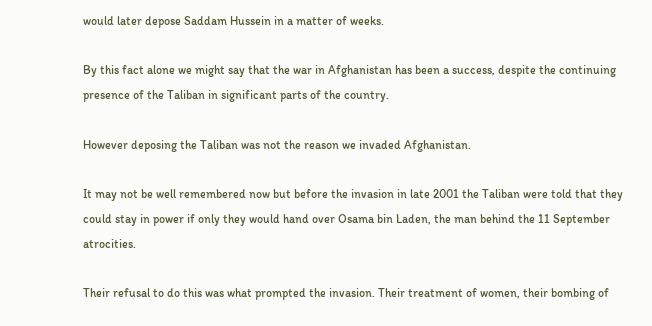would later depose Saddam Hussein in a matter of weeks.

By this fact alone we might say that the war in Afghanistan has been a success, despite the continuing presence of the Taliban in significant parts of the country.

However deposing the Taliban was not the reason we invaded Afghanistan.

It may not be well remembered now but before the invasion in late 2001 the Taliban were told that they could stay in power if only they would hand over Osama bin Laden, the man behind the 11 September atrocities.

Their refusal to do this was what prompted the invasion. Their treatment of women, their bombing of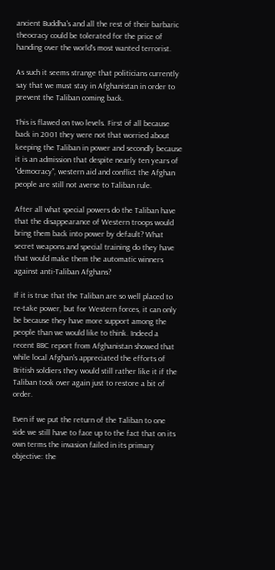ancient Buddha's and all the rest of their barbaric theocracy could be tolerated for the price of handing over the world's most wanted terrorist.

As such it seems strange that politicians currently say that we must stay in Afghanistan in order to prevent the Taliban coming back.

This is flawed on two levels. First of all because back in 2001 they were not that worried about keeping the Taliban in power and secondly because it is an admission that despite nearly ten years of "democracy", western aid and conflict the Afghan people are still not averse to Taliban rule.

After all what special powers do the Taliban have that the disappearance of Western troops would bring them back into power by default? What secret weapons and special training do they have that would make them the automatic winners against anti-Taliban Afghans?

If it is true that the Taliban are so well placed to re-take power, but for Western forces, it can only be because they have more support among the people than we would like to think. Indeed a recent BBC report from Afghanistan showed that while local Afghan's appreciated the efforts of British soldiers they would still rather like it if the Taliban took over again just to restore a bit of order.

Even if we put the return of the Taliban to one side we still have to face up to the fact that on its own terms the invasion failed in its primary objective: the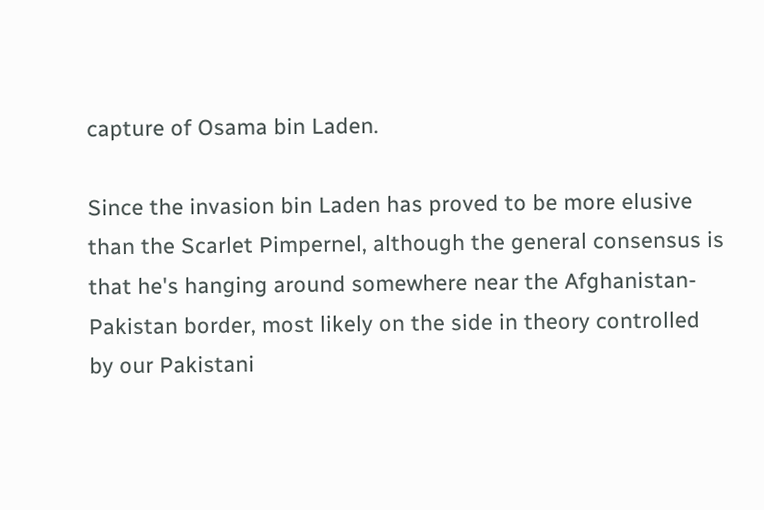capture of Osama bin Laden.

Since the invasion bin Laden has proved to be more elusive than the Scarlet Pimpernel, although the general consensus is that he's hanging around somewhere near the Afghanistan-Pakistan border, most likely on the side in theory controlled by our Pakistani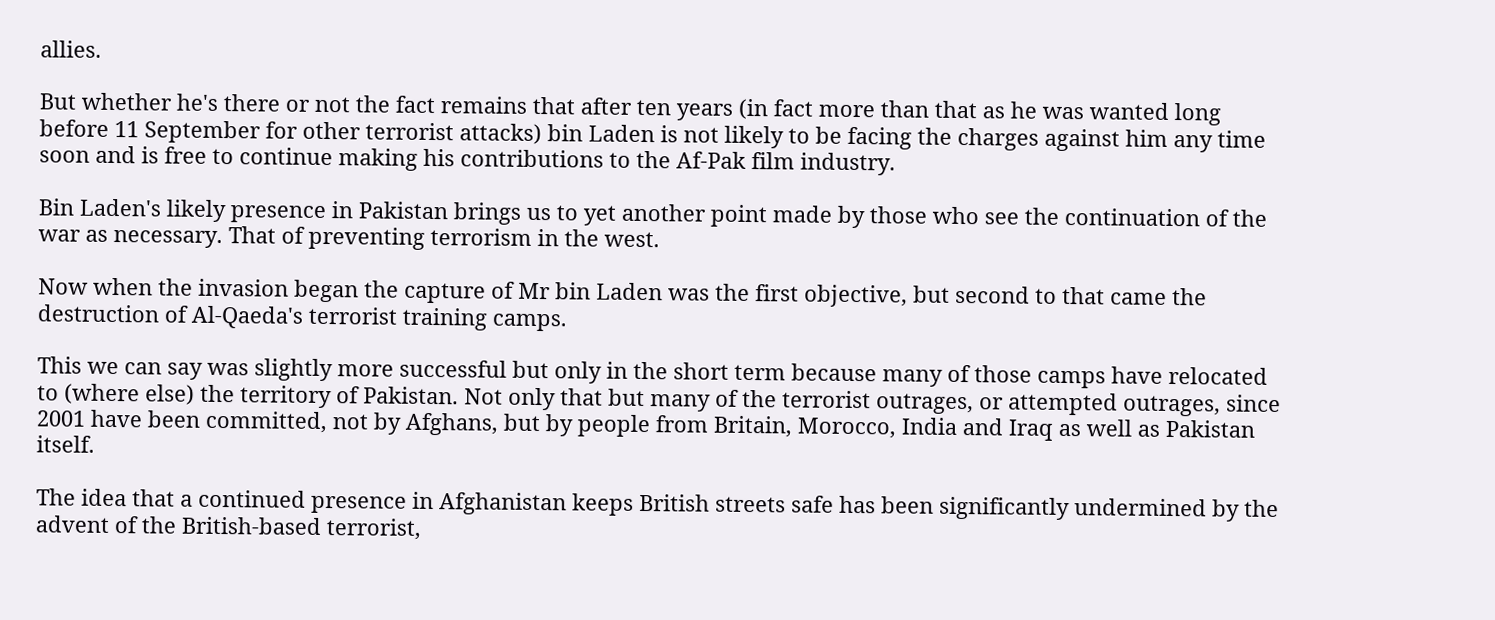allies.

But whether he's there or not the fact remains that after ten years (in fact more than that as he was wanted long before 11 September for other terrorist attacks) bin Laden is not likely to be facing the charges against him any time soon and is free to continue making his contributions to the Af-Pak film industry.

Bin Laden's likely presence in Pakistan brings us to yet another point made by those who see the continuation of the war as necessary. That of preventing terrorism in the west.

Now when the invasion began the capture of Mr bin Laden was the first objective, but second to that came the destruction of Al-Qaeda's terrorist training camps.

This we can say was slightly more successful but only in the short term because many of those camps have relocated to (where else) the territory of Pakistan. Not only that but many of the terrorist outrages, or attempted outrages, since 2001 have been committed, not by Afghans, but by people from Britain, Morocco, India and Iraq as well as Pakistan itself.

The idea that a continued presence in Afghanistan keeps British streets safe has been significantly undermined by the advent of the British-based terrorist,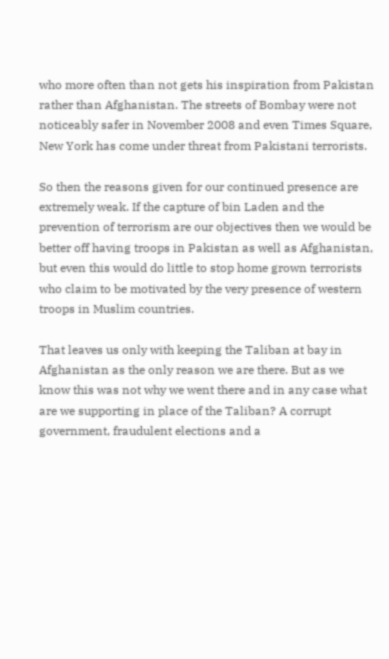who more often than not gets his inspiration from Pakistan rather than Afghanistan. The streets of Bombay were not noticeably safer in November 2008 and even Times Square, New York has come under threat from Pakistani terrorists.

So then the reasons given for our continued presence are extremely weak. If the capture of bin Laden and the prevention of terrorism are our objectives then we would be better off having troops in Pakistan as well as Afghanistan, but even this would do little to stop home grown terrorists who claim to be motivated by the very presence of western troops in Muslim countries.

That leaves us only with keeping the Taliban at bay in Afghanistan as the only reason we are there. But as we know this was not why we went there and in any case what are we supporting in place of the Taliban? A corrupt government, fraudulent elections and a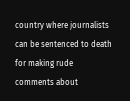country where journalists can be sentenced to death for making rude comments about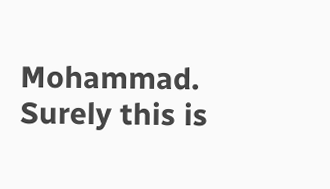Mohammad. Surely this is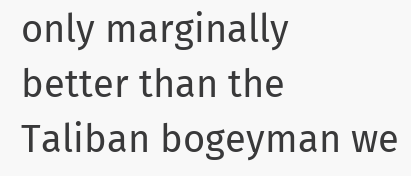only marginally better than the Taliban bogeyman we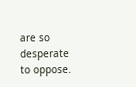are so desperate to oppose.